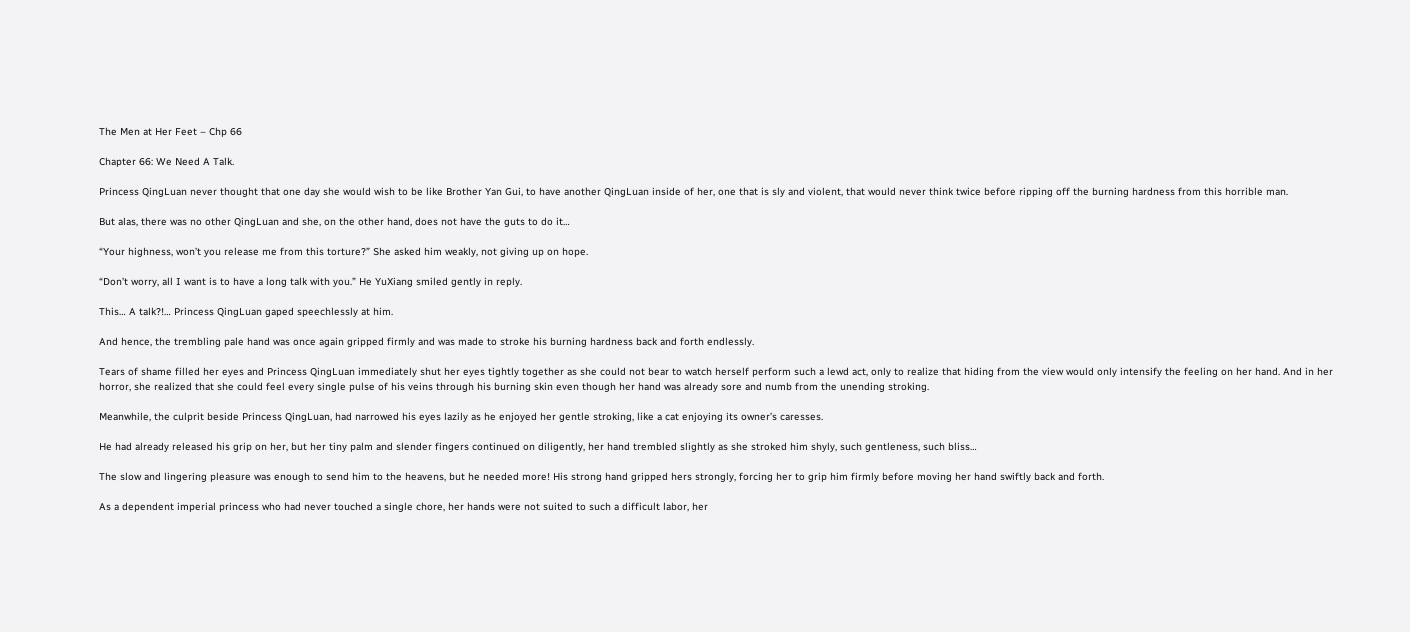The Men at Her Feet – Chp 66

Chapter 66: We Need A Talk.

Princess QingLuan never thought that one day she would wish to be like Brother Yan Gui, to have another QingLuan inside of her, one that is sly and violent, that would never think twice before ripping off the burning hardness from this horrible man.

But alas, there was no other QingLuan and she, on the other hand, does not have the guts to do it…

“Your highness, won’t you release me from this torture?” She asked him weakly, not giving up on hope.

“Don’t worry, all I want is to have a long talk with you.” He YuXiang smiled gently in reply.

This… A talk?!… Princess QingLuan gaped speechlessly at him.

And hence, the trembling pale hand was once again gripped firmly and was made to stroke his burning hardness back and forth endlessly.

Tears of shame filled her eyes and Princess QingLuan immediately shut her eyes tightly together as she could not bear to watch herself perform such a lewd act, only to realize that hiding from the view would only intensify the feeling on her hand. And in her horror, she realized that she could feel every single pulse of his veins through his burning skin even though her hand was already sore and numb from the unending stroking.

Meanwhile, the culprit beside Princess QingLuan, had narrowed his eyes lazily as he enjoyed her gentle stroking, like a cat enjoying its owner’s caresses.

He had already released his grip on her, but her tiny palm and slender fingers continued on diligently, her hand trembled slightly as she stroked him shyly, such gentleness, such bliss…

The slow and lingering pleasure was enough to send him to the heavens, but he needed more! His strong hand gripped hers strongly, forcing her to grip him firmly before moving her hand swiftly back and forth.

As a dependent imperial princess who had never touched a single chore, her hands were not suited to such a difficult labor, her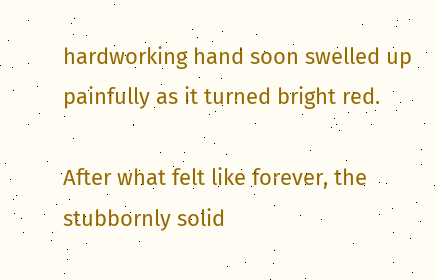hardworking hand soon swelled up painfully as it turned bright red.

After what felt like forever, the stubbornly solid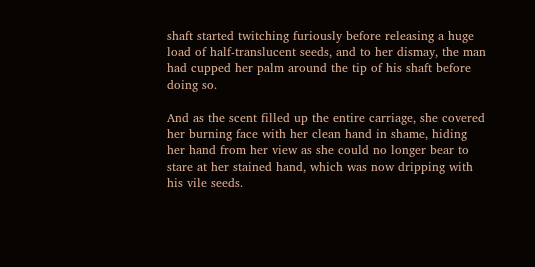shaft started twitching furiously before releasing a huge load of half-translucent seeds, and to her dismay, the man had cupped her palm around the tip of his shaft before doing so.

And as the scent filled up the entire carriage, she covered her burning face with her clean hand in shame, hiding her hand from her view as she could no longer bear to stare at her stained hand, which was now dripping with his vile seeds.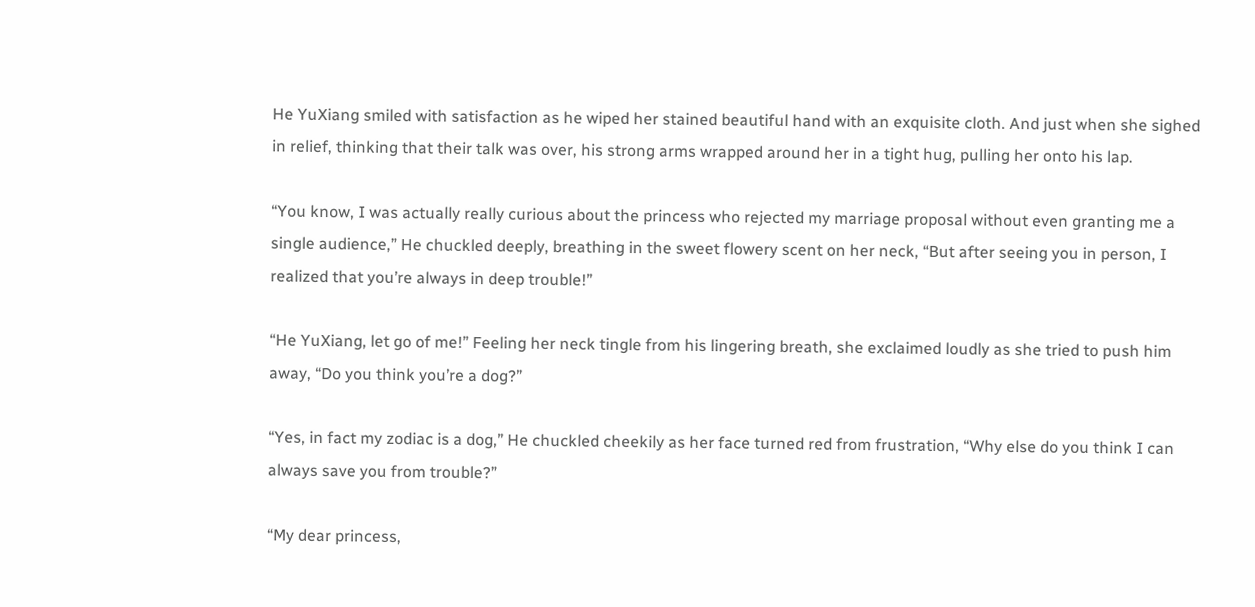He YuXiang smiled with satisfaction as he wiped her stained beautiful hand with an exquisite cloth. And just when she sighed in relief, thinking that their talk was over, his strong arms wrapped around her in a tight hug, pulling her onto his lap.

“You know, I was actually really curious about the princess who rejected my marriage proposal without even granting me a single audience,” He chuckled deeply, breathing in the sweet flowery scent on her neck, “But after seeing you in person, I realized that you’re always in deep trouble!”

“He YuXiang, let go of me!” Feeling her neck tingle from his lingering breath, she exclaimed loudly as she tried to push him away, “Do you think you’re a dog?”

“Yes, in fact my zodiac is a dog,” He chuckled cheekily as her face turned red from frustration, “Why else do you think I can always save you from trouble?”

“My dear princess,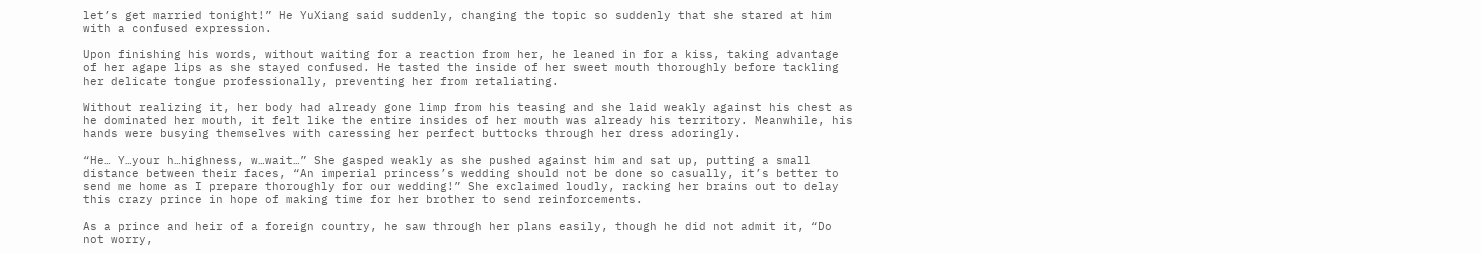let’s get married tonight!” He YuXiang said suddenly, changing the topic so suddenly that she stared at him with a confused expression.

Upon finishing his words, without waiting for a reaction from her, he leaned in for a kiss, taking advantage of her agape lips as she stayed confused. He tasted the inside of her sweet mouth thoroughly before tackling her delicate tongue professionally, preventing her from retaliating.

Without realizing it, her body had already gone limp from his teasing and she laid weakly against his chest as he dominated her mouth, it felt like the entire insides of her mouth was already his territory. Meanwhile, his hands were busying themselves with caressing her perfect buttocks through her dress adoringly.

“He… Y…your h…highness, w…wait…” She gasped weakly as she pushed against him and sat up, putting a small distance between their faces, “An imperial princess’s wedding should not be done so casually, it’s better to send me home as I prepare thoroughly for our wedding!” She exclaimed loudly, racking her brains out to delay this crazy prince in hope of making time for her brother to send reinforcements.

As a prince and heir of a foreign country, he saw through her plans easily, though he did not admit it, “Do not worry,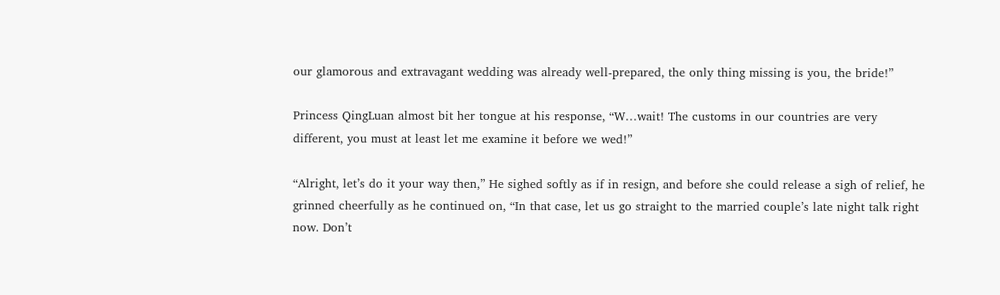our glamorous and extravagant wedding was already well-prepared, the only thing missing is you, the bride!”

Princess QingLuan almost bit her tongue at his response, “W…wait! The customs in our countries are very different, you must at least let me examine it before we wed!”

“Alright, let’s do it your way then,” He sighed softly as if in resign, and before she could release a sigh of relief, he grinned cheerfully as he continued on, “In that case, let us go straight to the married couple’s late night talk right now. Don’t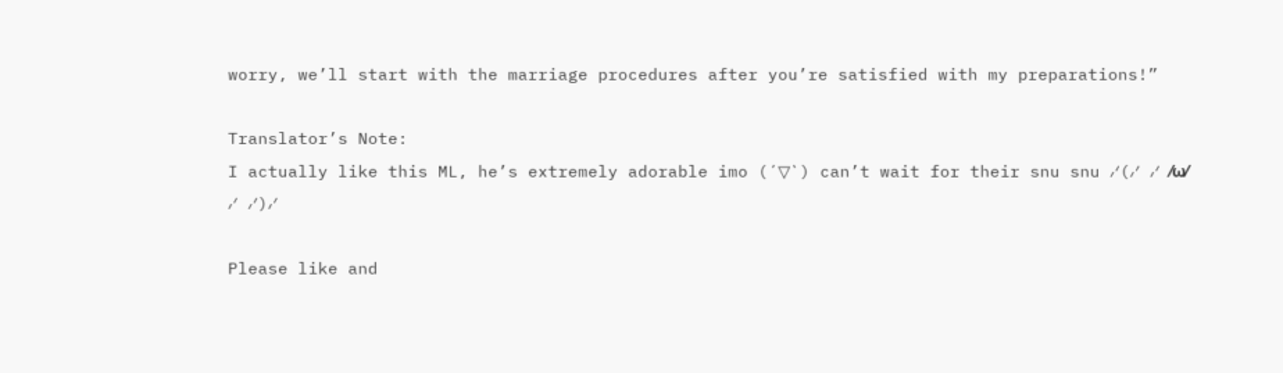worry, we’ll start with the marriage procedures after you’re satisfied with my preparations!”

Translator’s Note:
I actually like this ML, he’s extremely adorable imo (´▽`) can’t wait for their snu snu ⁄(⁄ ⁄ ⁄ω⁄ ⁄ ⁄)⁄

Please like and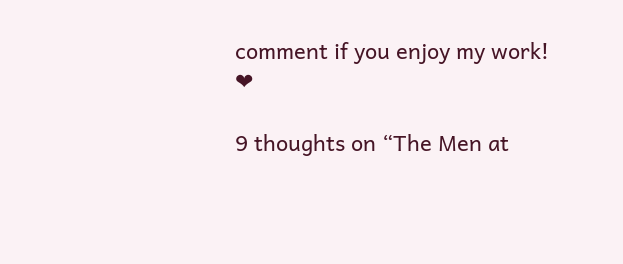comment if you enjoy my work! ❤

9 thoughts on “The Men at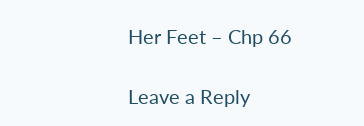Her Feet – Chp 66

Leave a Reply